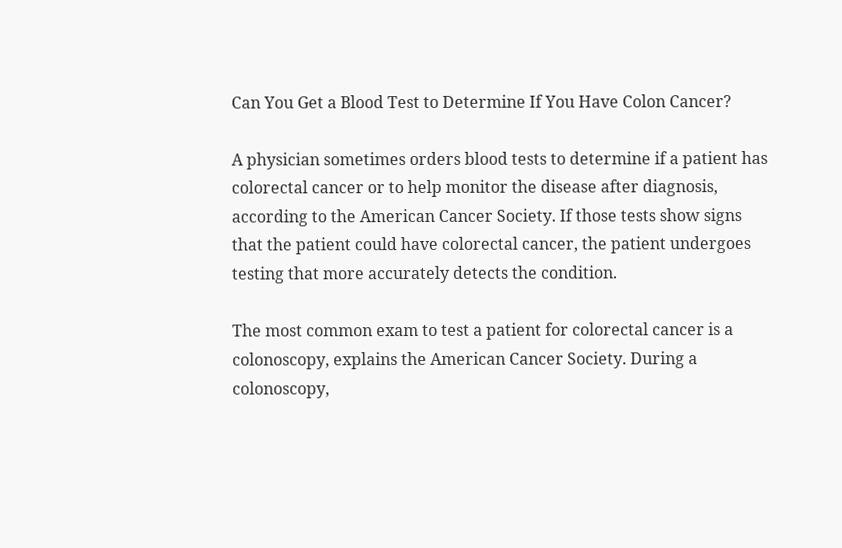Can You Get a Blood Test to Determine If You Have Colon Cancer?

A physician sometimes orders blood tests to determine if a patient has colorectal cancer or to help monitor the disease after diagnosis, according to the American Cancer Society. If those tests show signs that the patient could have colorectal cancer, the patient undergoes testing that more accurately detects the condition.

The most common exam to test a patient for colorectal cancer is a colonoscopy, explains the American Cancer Society. During a colonoscopy,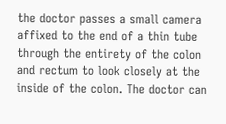the doctor passes a small camera affixed to the end of a thin tube through the entirety of the colon and rectum to look closely at the inside of the colon. The doctor can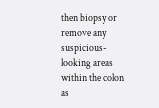then biopsy or remove any suspicious-looking areas within the colon as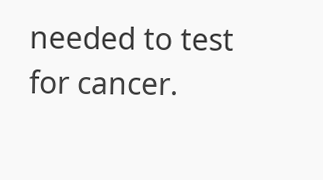needed to test for cancer.